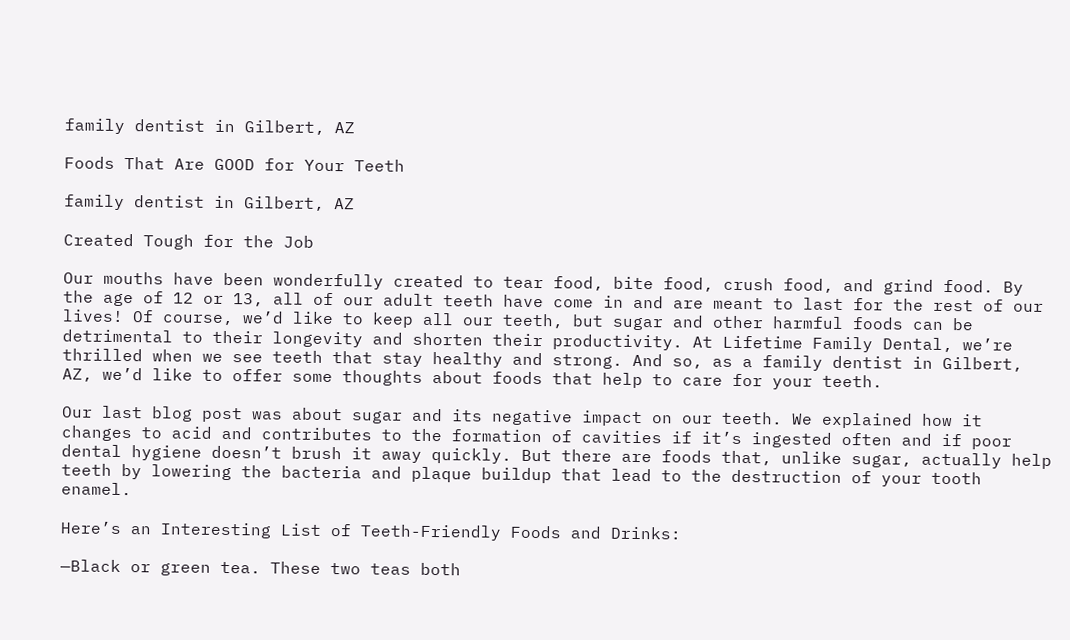family dentist in Gilbert, AZ

Foods That Are GOOD for Your Teeth

family dentist in Gilbert, AZ

Created Tough for the Job

Our mouths have been wonderfully created to tear food, bite food, crush food, and grind food. By the age of 12 or 13, all of our adult teeth have come in and are meant to last for the rest of our lives! Of course, we’d like to keep all our teeth, but sugar and other harmful foods can be detrimental to their longevity and shorten their productivity. At Lifetime Family Dental, we’re thrilled when we see teeth that stay healthy and strong. And so, as a family dentist in Gilbert, AZ, we’d like to offer some thoughts about foods that help to care for your teeth.

Our last blog post was about sugar and its negative impact on our teeth. We explained how it changes to acid and contributes to the formation of cavities if it’s ingested often and if poor dental hygiene doesn’t brush it away quickly. But there are foods that, unlike sugar, actually help teeth by lowering the bacteria and plaque buildup that lead to the destruction of your tooth enamel.

Here’s an Interesting List of Teeth-Friendly Foods and Drinks:

—Black or green tea. These two teas both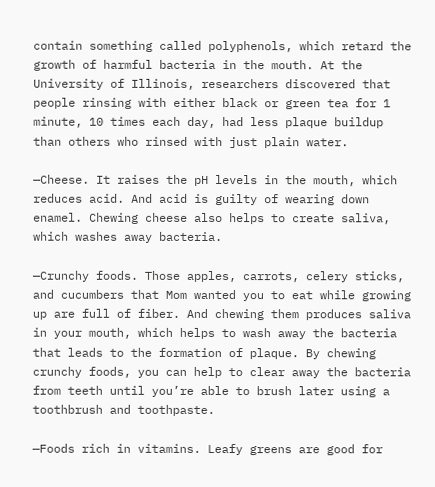contain something called polyphenols, which retard the growth of harmful bacteria in the mouth. At the University of Illinois, researchers discovered that people rinsing with either black or green tea for 1 minute, 10 times each day, had less plaque buildup than others who rinsed with just plain water.

—Cheese. It raises the pH levels in the mouth, which reduces acid. And acid is guilty of wearing down enamel. Chewing cheese also helps to create saliva, which washes away bacteria.

—Crunchy foods. Those apples, carrots, celery sticks, and cucumbers that Mom wanted you to eat while growing up are full of fiber. And chewing them produces saliva in your mouth, which helps to wash away the bacteria that leads to the formation of plaque. By chewing crunchy foods, you can help to clear away the bacteria from teeth until you’re able to brush later using a toothbrush and toothpaste.

—Foods rich in vitamins. Leafy greens are good for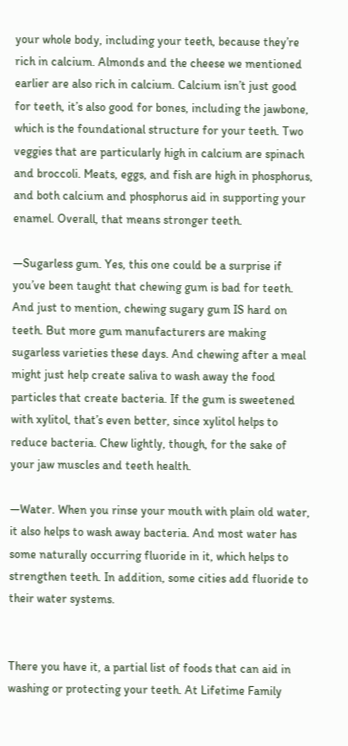your whole body, including your teeth, because they’re rich in calcium. Almonds and the cheese we mentioned earlier are also rich in calcium. Calcium isn’t just good for teeth, it’s also good for bones, including the jawbone, which is the foundational structure for your teeth. Two veggies that are particularly high in calcium are spinach and broccoli. Meats, eggs, and fish are high in phosphorus, and both calcium and phosphorus aid in supporting your enamel. Overall, that means stronger teeth.

—Sugarless gum. Yes, this one could be a surprise if you’ve been taught that chewing gum is bad for teeth. And just to mention, chewing sugary gum IS hard on teeth. But more gum manufacturers are making sugarless varieties these days. And chewing after a meal might just help create saliva to wash away the food particles that create bacteria. If the gum is sweetened with xylitol, that’s even better, since xylitol helps to reduce bacteria. Chew lightly, though, for the sake of your jaw muscles and teeth health.

—Water. When you rinse your mouth with plain old water, it also helps to wash away bacteria. And most water has some naturally occurring fluoride in it, which helps to strengthen teeth. In addition, some cities add fluoride to their water systems.


There you have it, a partial list of foods that can aid in washing or protecting your teeth. At Lifetime Family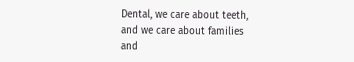Dental, we care about teeth, and we care about families and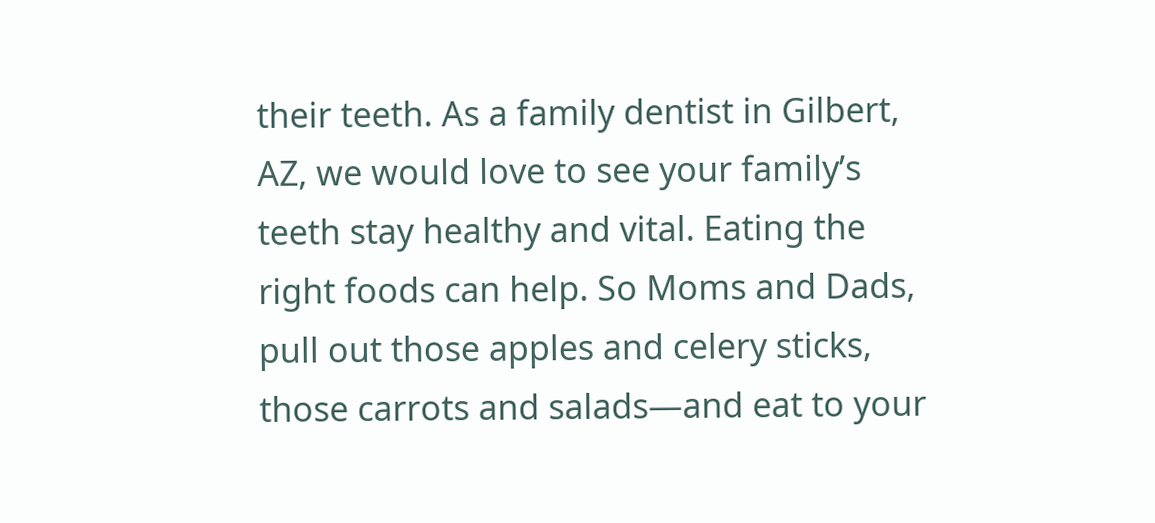their teeth. As a family dentist in Gilbert, AZ, we would love to see your family’s teeth stay healthy and vital. Eating the right foods can help. So Moms and Dads, pull out those apples and celery sticks, those carrots and salads—and eat to your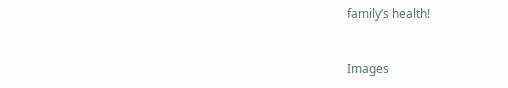family’s health!


Images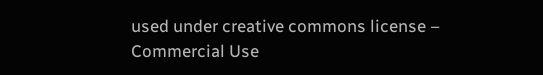used under creative commons license – Commercial Use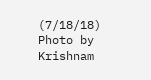(7/18/18) Photo by Krishnam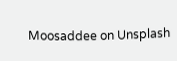Moosaddee on Unsplash